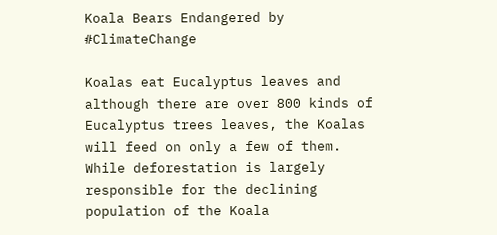Koala Bears Endangered by #ClimateChange

Koalas eat Eucalyptus leaves and although there are over 800 kinds of Eucalyptus trees leaves, the Koalas will feed on only a few of them. While deforestation is largely responsible for the declining population of the Koala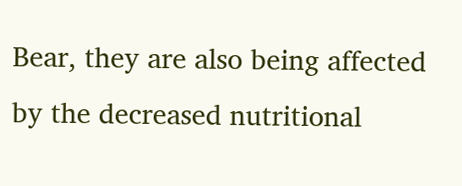Bear, they are also being affected by the decreased nutritional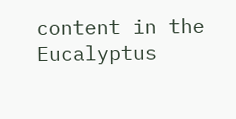content in the Eucalyptus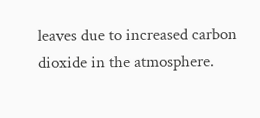leaves due to increased carbon dioxide in the atmosphere.